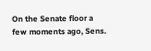On the Senate floor a few moments ago, Sens.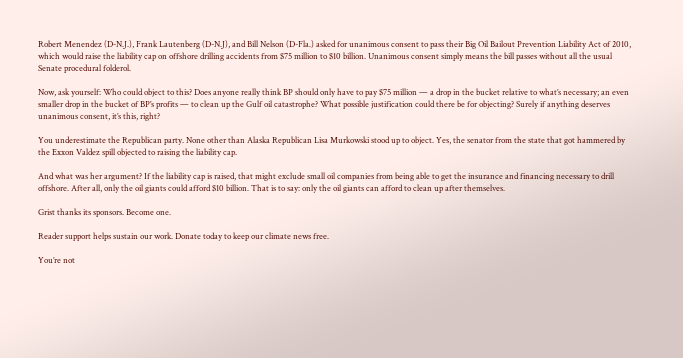Robert Menendez (D-N.J.), Frank Lautenberg (D-N.J), and Bill Nelson (D-Fla.) asked for unanimous consent to pass their Big Oil Bailout Prevention Liability Act of 2010, which would raise the liability cap on offshore drilling accidents from $75 million to $10 billion. Unanimous consent simply means the bill passes without all the usual Senate procedural folderol.

Now, ask yourself: Who could object to this? Does anyone really think BP should only have to pay $75 million — a drop in the bucket relative to what’s necessary; an even smaller drop in the bucket of BP’s profits — to clean up the Gulf oil catastrophe? What possible justification could there be for objecting? Surely if anything deserves unanimous consent, it’s this, right?

You underestimate the Republican party. None other than Alaska Republican Lisa Murkowski stood up to object. Yes, the senator from the state that got hammered by the Exxon Valdez spill objected to raising the liability cap.

And what was her argument? If the liability cap is raised, that might exclude small oil companies from being able to get the insurance and financing necessary to drill offshore. After all, only the oil giants could afford $10 billion. That is to say: only the oil giants can afford to clean up after themselves.

Grist thanks its sponsors. Become one.

Reader support helps sustain our work. Donate today to keep our climate news free.

You’re not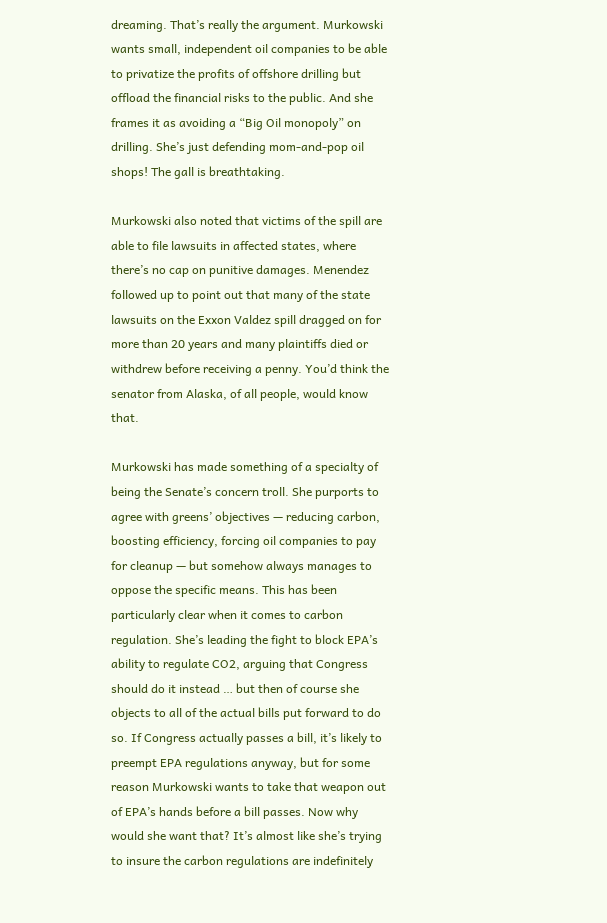dreaming. That’s really the argument. Murkowski wants small, independent oil companies to be able to privatize the profits of offshore drilling but offload the financial risks to the public. And she frames it as avoiding a “Big Oil monopoly” on drilling. She’s just defending mom-and-pop oil shops! The gall is breathtaking.

Murkowski also noted that victims of the spill are able to file lawsuits in affected states, where there’s no cap on punitive damages. Menendez followed up to point out that many of the state lawsuits on the Exxon Valdez spill dragged on for more than 20 years and many plaintiffs died or withdrew before receiving a penny. You’d think the senator from Alaska, of all people, would know that.

Murkowski has made something of a specialty of being the Senate’s concern troll. She purports to agree with greens’ objectives — reducing carbon, boosting efficiency, forcing oil companies to pay for cleanup — but somehow always manages to oppose the specific means. This has been particularly clear when it comes to carbon regulation. She’s leading the fight to block EPA’s ability to regulate CO2, arguing that Congress should do it instead … but then of course she objects to all of the actual bills put forward to do so. If Congress actually passes a bill, it’s likely to preempt EPA regulations anyway, but for some reason Murkowski wants to take that weapon out of EPA’s hands before a bill passes. Now why would she want that? It’s almost like she’s trying to insure the carbon regulations are indefinitely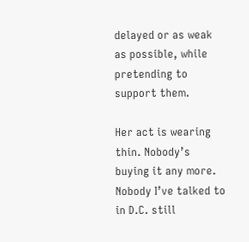delayed or as weak as possible, while pretending to support them.

Her act is wearing thin. Nobody’s buying it any more. Nobody I’ve talked to in D.C. still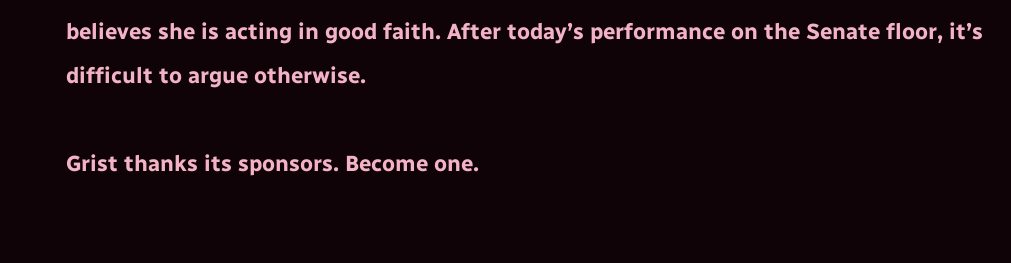believes she is acting in good faith. After today’s performance on the Senate floor, it’s difficult to argue otherwise.

Grist thanks its sponsors. Become one.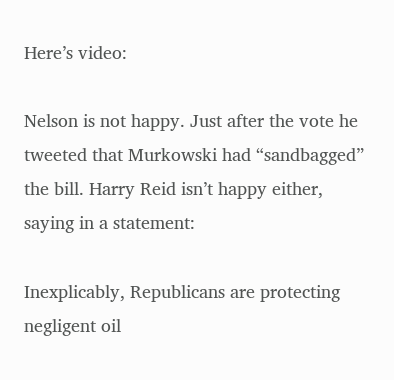Here’s video:

Nelson is not happy. Just after the vote he tweeted that Murkowski had “sandbagged” the bill. Harry Reid isn’t happy either, saying in a statement:

Inexplicably, Republicans are protecting negligent oil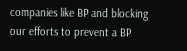companies like BP and blocking our efforts to prevent a BP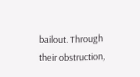bailout. Through their obstruction,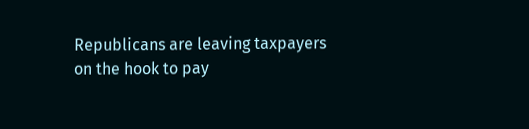Republicans are leaving taxpayers on the hook to pay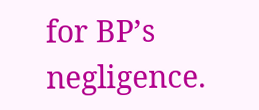for BP’s negligence.